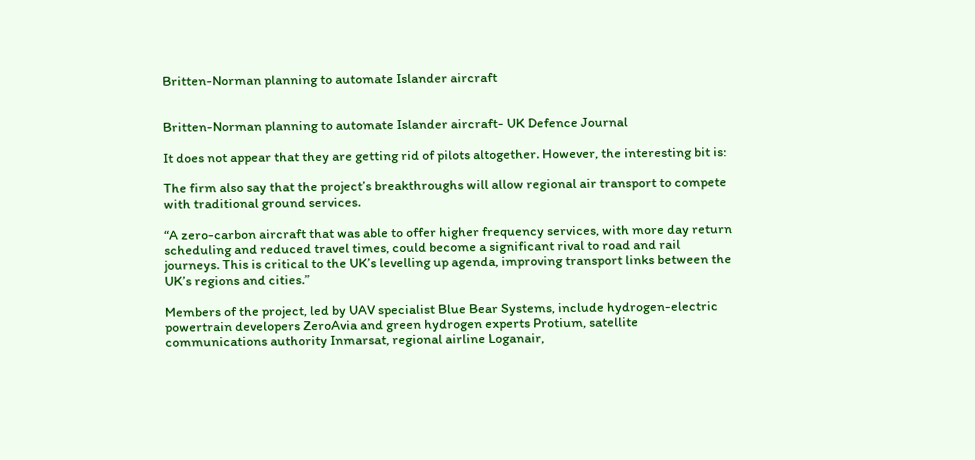Britten-Norman planning to automate Islander aircraft


Britten-Norman planning to automate Islander aircraft- UK Defence Journal

It does not appear that they are getting rid of pilots altogether. However, the interesting bit is:

The firm also say that the project’s breakthroughs will allow regional air transport to compete with traditional ground services.

“A zero-carbon aircraft that was able to offer higher frequency services, with more day return scheduling and reduced travel times, could become a significant rival to road and rail journeys. This is critical to the UK’s levelling up agenda, improving transport links between the UK’s regions and cities.”

Members of the project, led by UAV specialist Blue Bear Systems, include hydrogen-electric powertrain developers ZeroAvia and green hydrogen experts Protium, satellite communications authority Inmarsat, regional airline Loganair,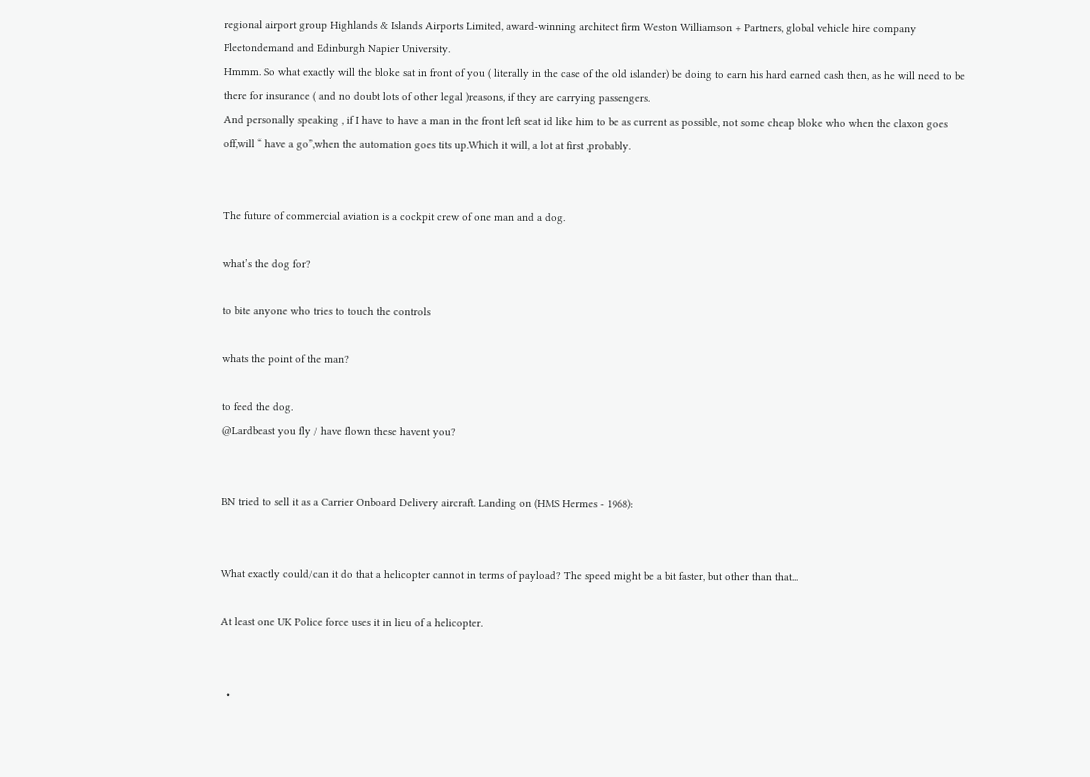regional airport group Highlands & Islands Airports Limited, award-winning architect firm Weston Williamson + Partners, global vehicle hire company Fleetondemand and Edinburgh Napier University.
Hmmm. So what exactly will the bloke sat in front of you ( literally in the case of the old islander) be doing to earn his hard earned cash then, as he will need to be there for insurance ( and no doubt lots of other legal )reasons, if they are carrying passengers.
And personally speaking , if I have to have a man in the front left seat id like him to be as current as possible, not some cheap bloke who when the claxon goes off,will “ have a go”,when the automation goes tits up.Which it will, a lot at first ,probably.


The future of commercial aviation is a cockpit crew of one man and a dog.

what’s the dog for?

to bite anyone who tries to touch the controls

whats the point of the man?

to feed the dog.
@Lardbeast you fly / have flown these havent you?


BN tried to sell it as a Carrier Onboard Delivery aircraft. Landing on (HMS Hermes - 1968):


What exactly could/can it do that a helicopter cannot in terms of payload? The speed might be a bit faster, but other than that...

At least one UK Police force uses it in lieu of a helicopter.


  •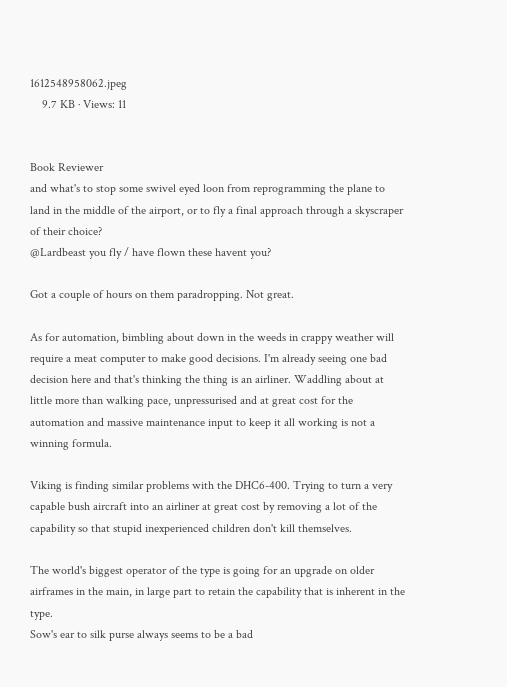1612548958062.jpeg
    9.7 KB · Views: 11


Book Reviewer
and what's to stop some swivel eyed loon from reprogramming the plane to land in the middle of the airport, or to fly a final approach through a skyscraper of their choice?
@Lardbeast you fly / have flown these havent you?

Got a couple of hours on them paradropping. Not great.

As for automation, bimbling about down in the weeds in crappy weather will require a meat computer to make good decisions. I'm already seeing one bad decision here and that's thinking the thing is an airliner. Waddling about at little more than walking pace, unpressurised and at great cost for the automation and massive maintenance input to keep it all working is not a winning formula.

Viking is finding similar problems with the DHC6-400. Trying to turn a very capable bush aircraft into an airliner at great cost by removing a lot of the capability so that stupid inexperienced children don't kill themselves.

The world's biggest operator of the type is going for an upgrade on older airframes in the main, in large part to retain the capability that is inherent in the type.
Sow's ear to silk purse always seems to be a bad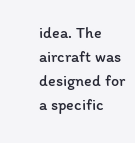idea. The aircraft was designed for a specific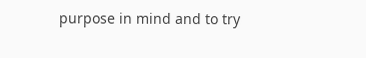purpose in mind and to try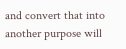and convert that into another purpose will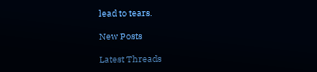lead to tears.

New Posts

Latest Threads